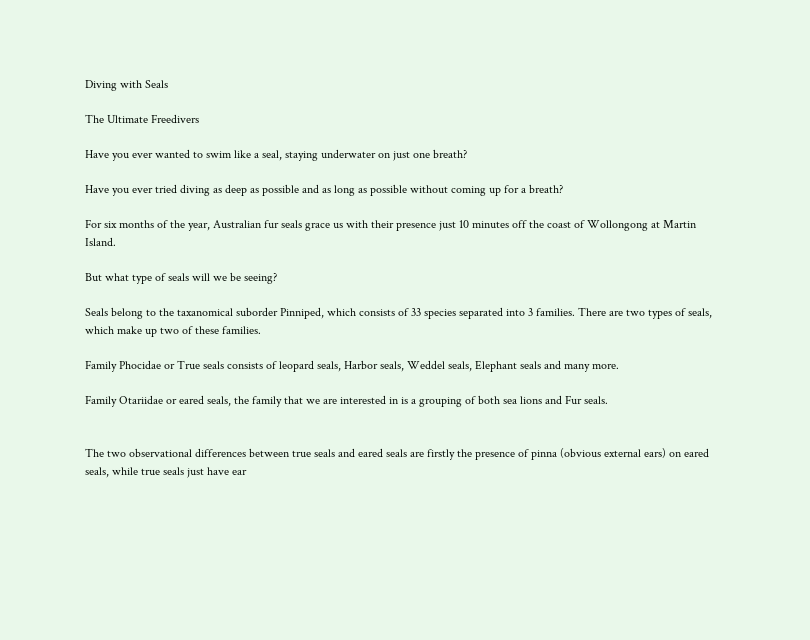Diving with Seals

The Ultimate Freedivers

Have you ever wanted to swim like a seal, staying underwater on just one breath?

Have you ever tried diving as deep as possible and as long as possible without coming up for a breath?

For six months of the year, Australian fur seals grace us with their presence just 10 minutes off the coast of Wollongong at Martin Island.

But what type of seals will we be seeing?

Seals belong to the taxanomical suborder Pinniped, which consists of 33 species separated into 3 families. There are two types of seals, which make up two of these families.

Family Phocidae or True seals consists of leopard seals, Harbor seals, Weddel seals, Elephant seals and many more.

Family Otariidae or eared seals, the family that we are interested in is a grouping of both sea lions and Fur seals.


The two observational differences between true seals and eared seals are firstly the presence of pinna (obvious external ears) on eared seals, while true seals just have ear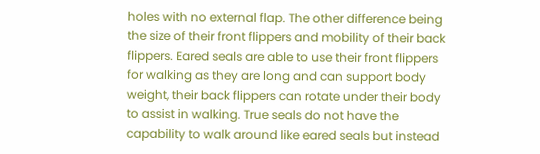holes with no external flap. The other difference being the size of their front flippers and mobility of their back flippers. Eared seals are able to use their front flippers for walking as they are long and can support body weight, their back flippers can rotate under their body to assist in walking. True seals do not have the capability to walk around like eared seals but instead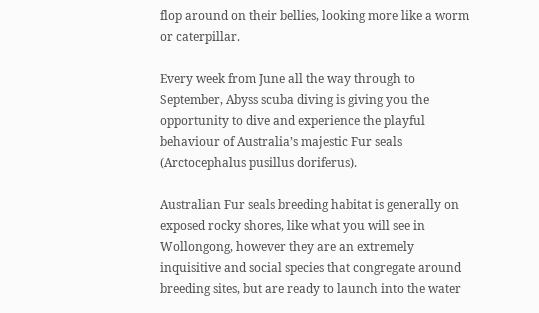flop around on their bellies, looking more like a worm or caterpillar.

Every week from June all the way through to September, Abyss scuba diving is giving you the opportunity to dive and experience the playful behaviour of Australia’s majestic Fur seals (Arctocephalus pusillus doriferus).

Australian Fur seals breeding habitat is generally on exposed rocky shores, like what you will see in Wollongong, however they are an extremely inquisitive and social species that congregate around breeding sites, but are ready to launch into the water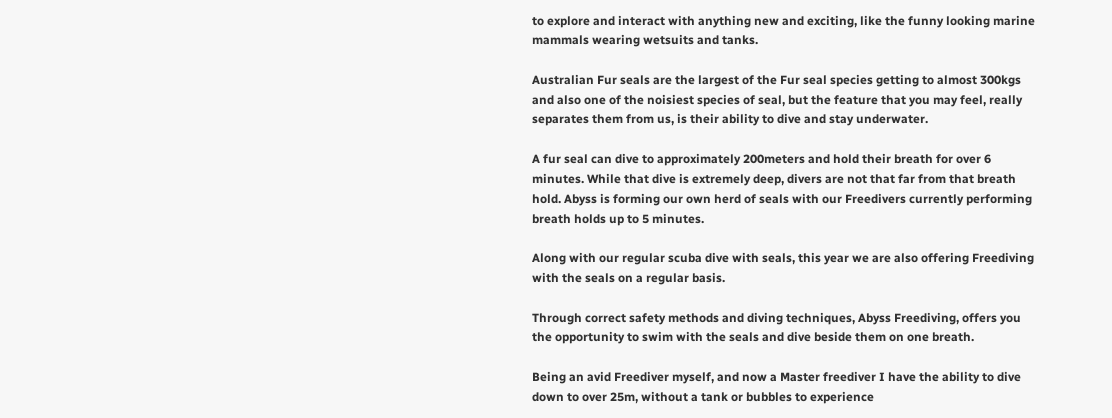to explore and interact with anything new and exciting, like the funny looking marine mammals wearing wetsuits and tanks.

Australian Fur seals are the largest of the Fur seal species getting to almost 300kgs and also one of the noisiest species of seal, but the feature that you may feel, really separates them from us, is their ability to dive and stay underwater.

A fur seal can dive to approximately 200meters and hold their breath for over 6 minutes. While that dive is extremely deep, divers are not that far from that breath hold. Abyss is forming our own herd of seals with our Freedivers currently performing breath holds up to 5 minutes.

Along with our regular scuba dive with seals, this year we are also offering Freediving with the seals on a regular basis.

Through correct safety methods and diving techniques, Abyss Freediving, offers you the opportunity to swim with the seals and dive beside them on one breath.

Being an avid Freediver myself, and now a Master freediver I have the ability to dive down to over 25m, without a tank or bubbles to experience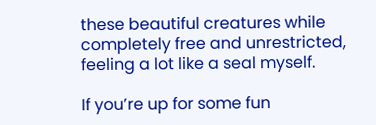these beautiful creatures while completely free and unrestricted, feeling a lot like a seal myself.

If you’re up for some fun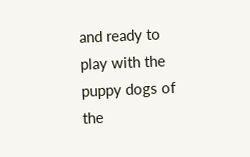and ready to play with the puppy dogs of the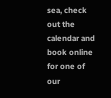sea, check out the calendar and book online for one of our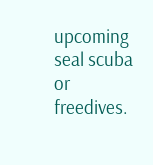upcoming seal scuba or freedives.